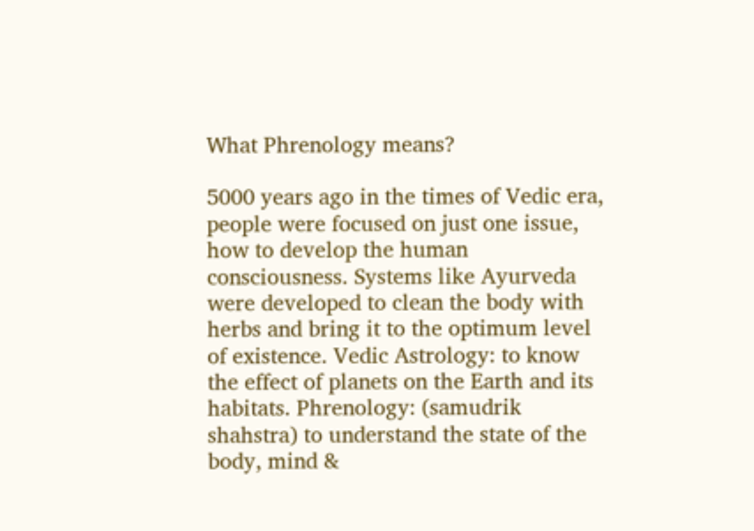What Phrenology means?

5000 years ago in the times of Vedic era, people were focused on just one issue, how to develop the human consciousness. Systems like Ayurveda were developed to clean the body with herbs and bring it to the optimum level of existence. Vedic Astrology: to know the effect of planets on the Earth and its habitats. Phrenology: (samudrik shahstra) to understand the state of the body, mind &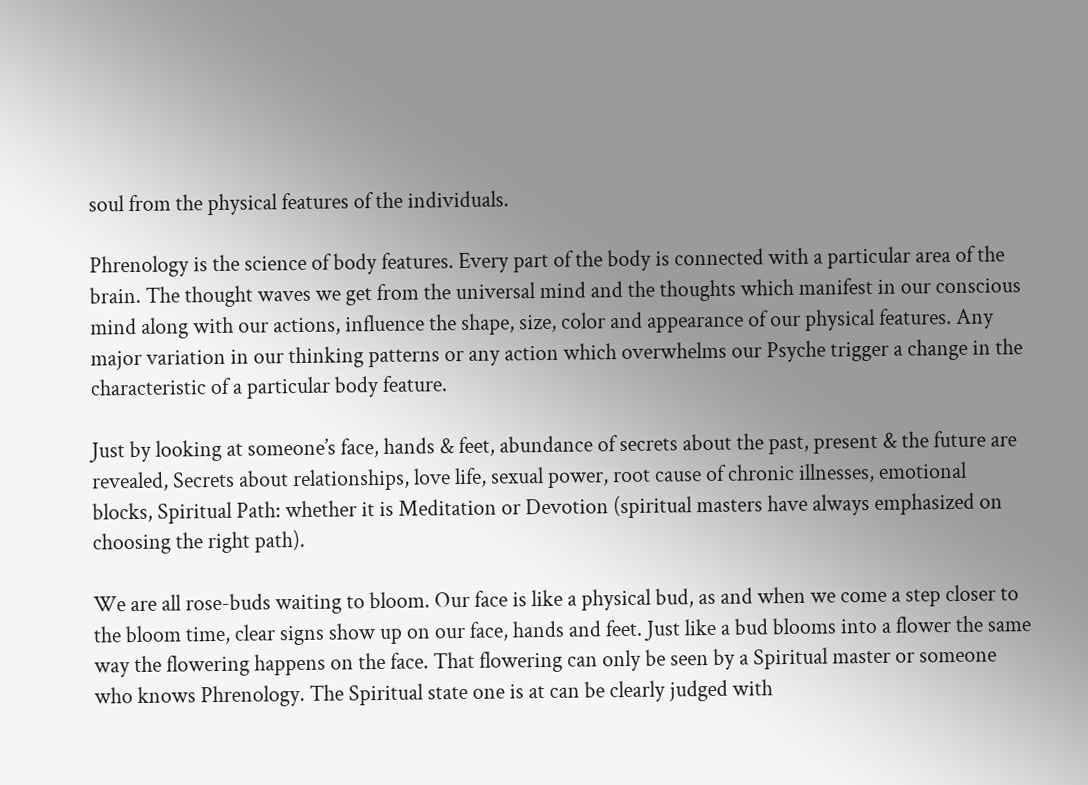soul from the physical features of the individuals.

Phrenology is the science of body features. Every part of the body is connected with a particular area of the brain. The thought waves we get from the universal mind and the thoughts which manifest in our conscious mind along with our actions, influence the shape, size, color and appearance of our physical features. Any major variation in our thinking patterns or any action which overwhelms our Psyche trigger a change in the characteristic of a particular body feature.

Just by looking at someone’s face, hands & feet, abundance of secrets about the past, present & the future are revealed, Secrets about relationships, love life, sexual power, root cause of chronic illnesses, emotional blocks, Spiritual Path: whether it is Meditation or Devotion (spiritual masters have always emphasized on choosing the right path).

We are all rose-buds waiting to bloom. Our face is like a physical bud, as and when we come a step closer to the bloom time, clear signs show up on our face, hands and feet. Just like a bud blooms into a flower the same way the flowering happens on the face. That flowering can only be seen by a Spiritual master or someone who knows Phrenology. The Spiritual state one is at can be clearly judged with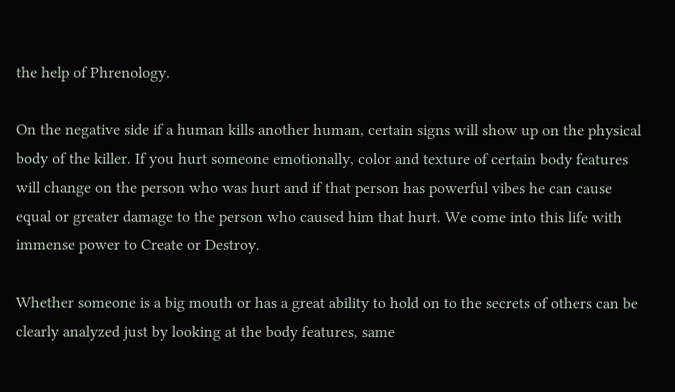the help of Phrenology.

On the negative side if a human kills another human, certain signs will show up on the physical body of the killer. If you hurt someone emotionally, color and texture of certain body features will change on the person who was hurt and if that person has powerful vibes he can cause equal or greater damage to the person who caused him that hurt. We come into this life with immense power to Create or Destroy.

Whether someone is a big mouth or has a great ability to hold on to the secrets of others can be clearly analyzed just by looking at the body features, same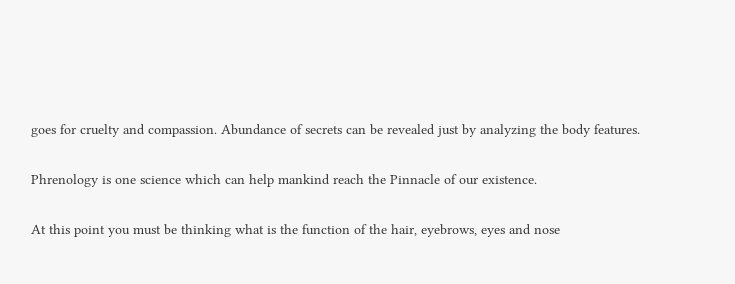goes for cruelty and compassion. Abundance of secrets can be revealed just by analyzing the body features.

Phrenology is one science which can help mankind reach the Pinnacle of our existence.

At this point you must be thinking what is the function of the hair, eyebrows, eyes and nose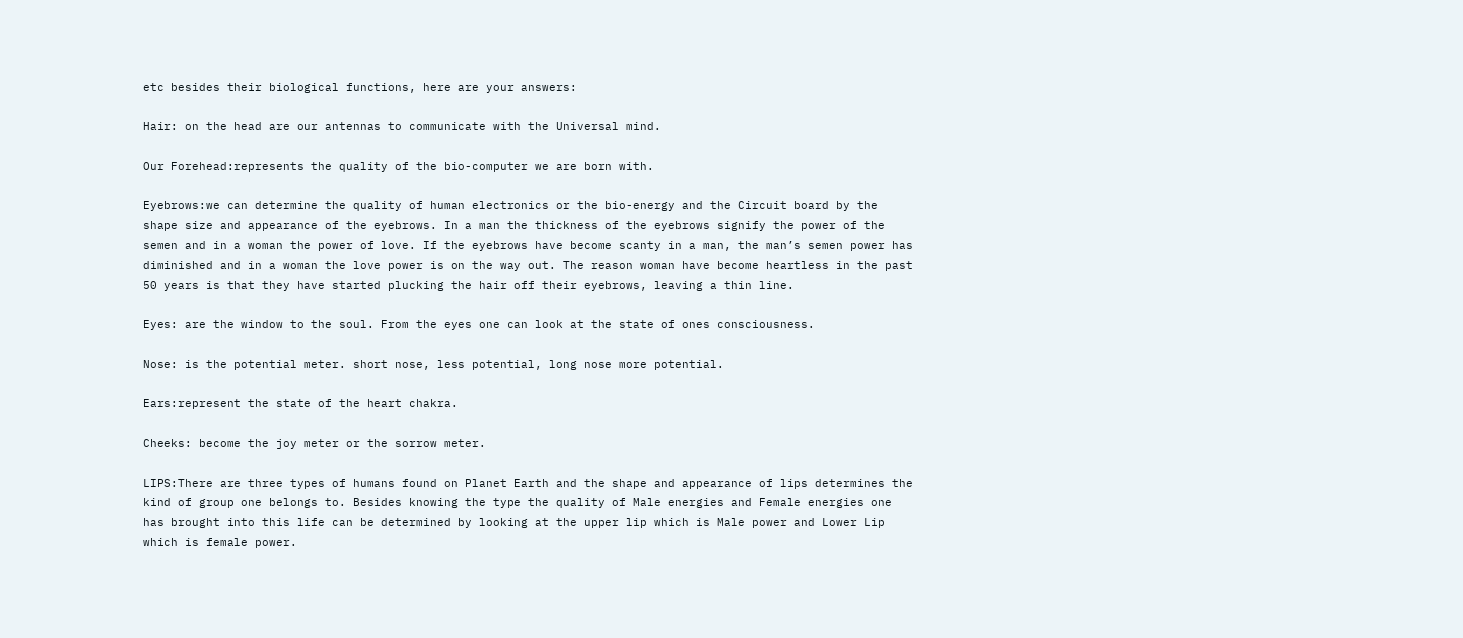etc besides their biological functions, here are your answers:

Hair: on the head are our antennas to communicate with the Universal mind.

Our Forehead:represents the quality of the bio-computer we are born with.

Eyebrows:we can determine the quality of human electronics or the bio-energy and the Circuit board by the shape size and appearance of the eyebrows. In a man the thickness of the eyebrows signify the power of the semen and in a woman the power of love. If the eyebrows have become scanty in a man, the man’s semen power has diminished and in a woman the love power is on the way out. The reason woman have become heartless in the past 50 years is that they have started plucking the hair off their eyebrows, leaving a thin line.

Eyes: are the window to the soul. From the eyes one can look at the state of ones consciousness.

Nose: is the potential meter. short nose, less potential, long nose more potential.

Ears:represent the state of the heart chakra.

Cheeks: become the joy meter or the sorrow meter.

LIPS:There are three types of humans found on Planet Earth and the shape and appearance of lips determines the kind of group one belongs to. Besides knowing the type the quality of Male energies and Female energies one has brought into this life can be determined by looking at the upper lip which is Male power and Lower Lip which is female power.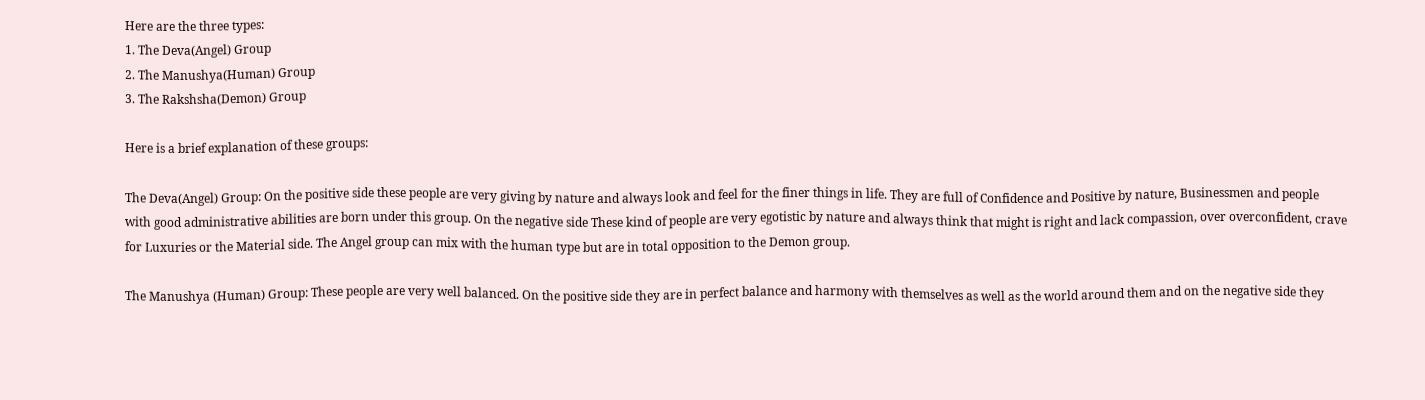Here are the three types:
1. The Deva(Angel) Group
2. The Manushya(Human) Group
3. The Rakshsha(Demon) Group

Here is a brief explanation of these groups:

The Deva(Angel) Group: On the positive side these people are very giving by nature and always look and feel for the finer things in life. They are full of Confidence and Positive by nature, Businessmen and people with good administrative abilities are born under this group. On the negative side These kind of people are very egotistic by nature and always think that might is right and lack compassion, over overconfident, crave for Luxuries or the Material side. The Angel group can mix with the human type but are in total opposition to the Demon group.

The Manushya (Human) Group: These people are very well balanced. On the positive side they are in perfect balance and harmony with themselves as well as the world around them and on the negative side they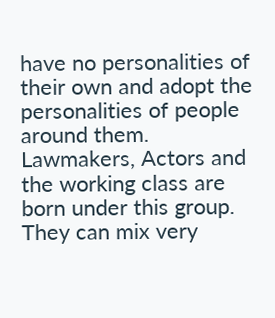have no personalities of their own and adopt the personalities of people around them. Lawmakers, Actors and the working class are born under this group. They can mix very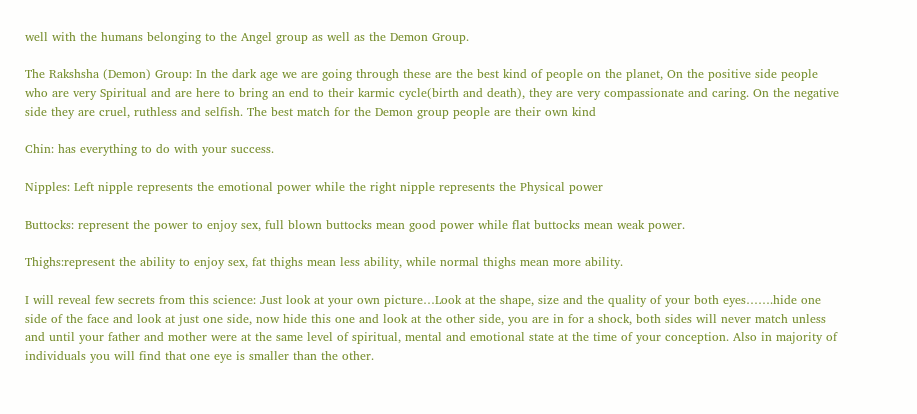well with the humans belonging to the Angel group as well as the Demon Group.

The Rakshsha (Demon) Group: In the dark age we are going through these are the best kind of people on the planet, On the positive side people who are very Spiritual and are here to bring an end to their karmic cycle(birth and death), they are very compassionate and caring. On the negative side they are cruel, ruthless and selfish. The best match for the Demon group people are their own kind

Chin: has everything to do with your success.

Nipples: Left nipple represents the emotional power while the right nipple represents the Physical power

Buttocks: represent the power to enjoy sex, full blown buttocks mean good power while flat buttocks mean weak power.

Thighs:represent the ability to enjoy sex, fat thighs mean less ability, while normal thighs mean more ability.

I will reveal few secrets from this science: Just look at your own picture…Look at the shape, size and the quality of your both eyes…….hide one side of the face and look at just one side, now hide this one and look at the other side, you are in for a shock, both sides will never match unless and until your father and mother were at the same level of spiritual, mental and emotional state at the time of your conception. Also in majority of individuals you will find that one eye is smaller than the other.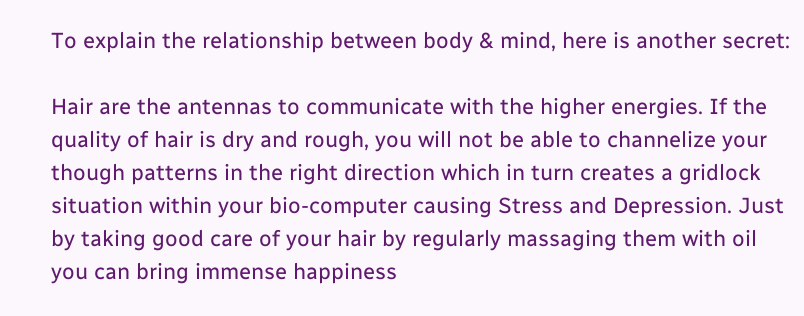To explain the relationship between body & mind, here is another secret:

Hair are the antennas to communicate with the higher energies. If the quality of hair is dry and rough, you will not be able to channelize your though patterns in the right direction which in turn creates a gridlock situation within your bio-computer causing Stress and Depression. Just by taking good care of your hair by regularly massaging them with oil you can bring immense happiness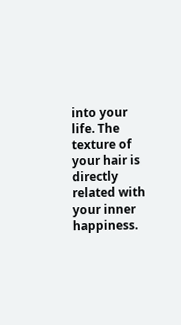into your life. The texture of your hair is directly related with your inner happiness.